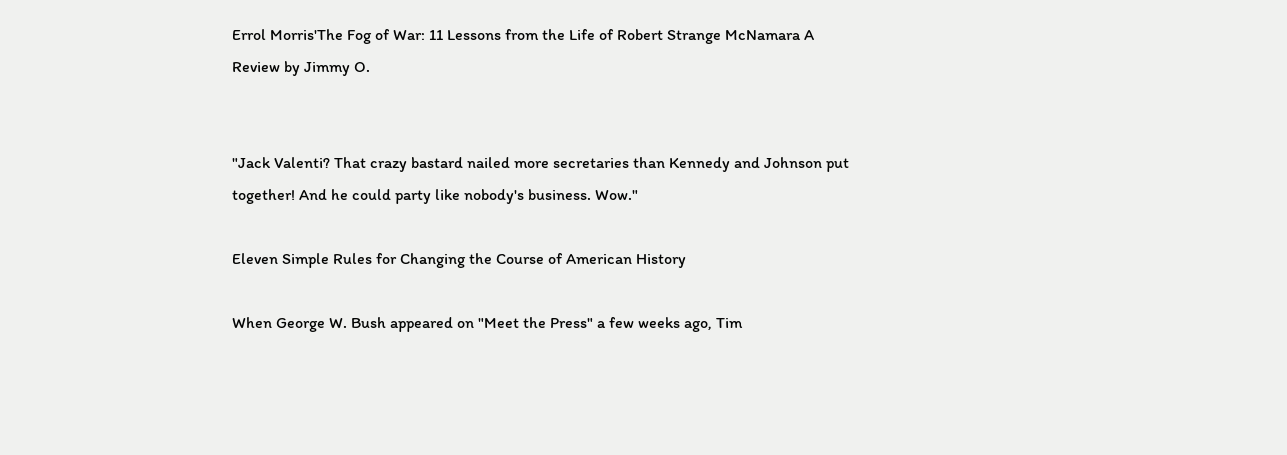Errol Morris'The Fog of War: 11 Lessons from the Life of Robert Strange McNamara A Review by Jimmy O.


"Jack Valenti? That crazy bastard nailed more secretaries than Kennedy and Johnson put together! And he could party like nobody's business. Wow."

Eleven Simple Rules for Changing the Course of American History

When George W. Bush appeared on "Meet the Press" a few weeks ago, Tim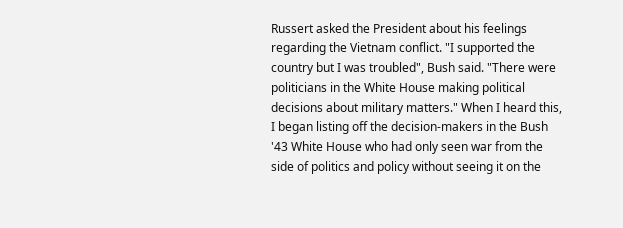Russert asked the President about his feelings regarding the Vietnam conflict. "I supported the country but I was troubled", Bush said. "There were politicians in the White House making political decisions about military matters." When I heard this, I began listing off the decision-makers in the Bush '43 White House who had only seen war from the side of politics and policy without seeing it on the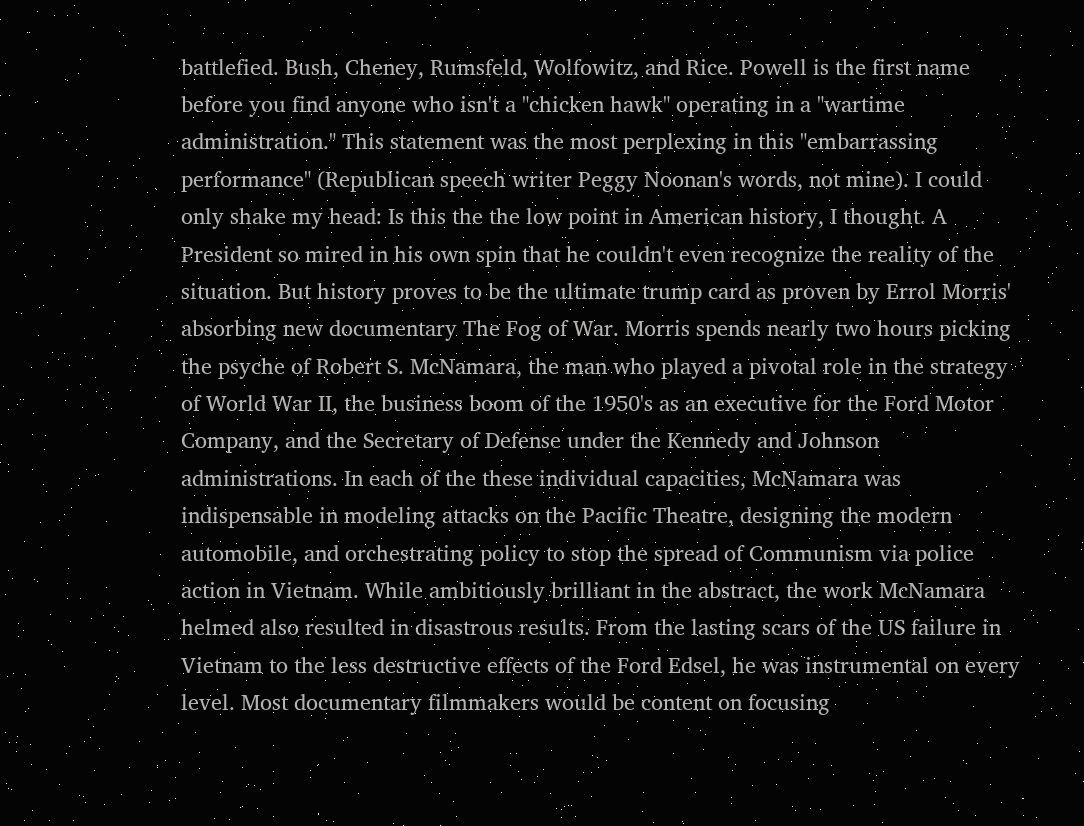battlefied. Bush, Cheney, Rumsfeld, Wolfowitz, and Rice. Powell is the first name before you find anyone who isn't a "chicken hawk" operating in a "wartime administration." This statement was the most perplexing in this "embarrassing performance" (Republican speech writer Peggy Noonan's words, not mine). I could only shake my head: Is this the the low point in American history, I thought. A President so mired in his own spin that he couldn't even recognize the reality of the situation. But history proves to be the ultimate trump card as proven by Errol Morris' absorbing new documentary The Fog of War. Morris spends nearly two hours picking the psyche of Robert S. McNamara, the man who played a pivotal role in the strategy of World War II, the business boom of the 1950's as an executive for the Ford Motor Company, and the Secretary of Defense under the Kennedy and Johnson administrations. In each of the these individual capacities, McNamara was indispensable in modeling attacks on the Pacific Theatre, designing the modern automobile, and orchestrating policy to stop the spread of Communism via police action in Vietnam. While ambitiously brilliant in the abstract, the work McNamara helmed also resulted in disastrous results. From the lasting scars of the US failure in Vietnam to the less destructive effects of the Ford Edsel, he was instrumental on every level. Most documentary filmmakers would be content on focusing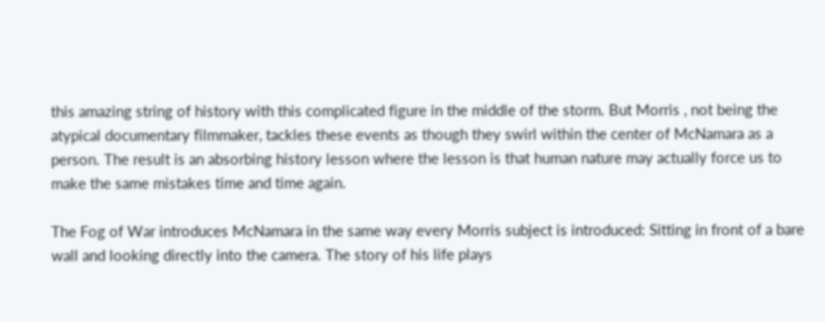this amazing string of history with this complicated figure in the middle of the storm. But Morris , not being the atypical documentary filmmaker, tackles these events as though they swirl within the center of McNamara as a person. The result is an absorbing history lesson where the lesson is that human nature may actually force us to make the same mistakes time and time again.

The Fog of War introduces McNamara in the same way every Morris subject is introduced: Sitting in front of a bare wall and looking directly into the camera. The story of his life plays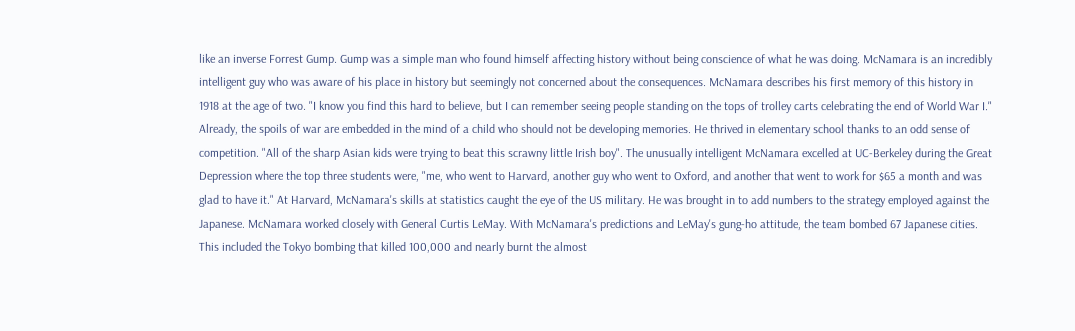like an inverse Forrest Gump. Gump was a simple man who found himself affecting history without being conscience of what he was doing. McNamara is an incredibly intelligent guy who was aware of his place in history but seemingly not concerned about the consequences. McNamara describes his first memory of this history in 1918 at the age of two. "I know you find this hard to believe, but I can remember seeing people standing on the tops of trolley carts celebrating the end of World War I." Already, the spoils of war are embedded in the mind of a child who should not be developing memories. He thrived in elementary school thanks to an odd sense of competition. "All of the sharp Asian kids were trying to beat this scrawny little Irish boy". The unusually intelligent McNamara excelled at UC-Berkeley during the Great Depression where the top three students were, "me, who went to Harvard, another guy who went to Oxford, and another that went to work for $65 a month and was glad to have it." At Harvard, McNamara's skills at statistics caught the eye of the US military. He was brought in to add numbers to the strategy employed against the Japanese. McNamara worked closely with General Curtis LeMay. With McNamara's predictions and LeMay's gung-ho attitude, the team bombed 67 Japanese cities. This included the Tokyo bombing that killed 100,000 and nearly burnt the almost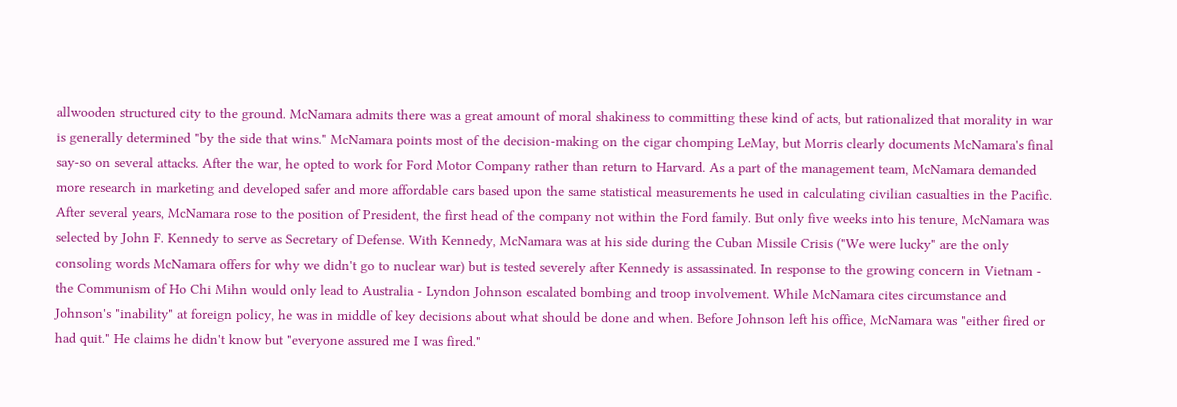allwooden structured city to the ground. McNamara admits there was a great amount of moral shakiness to committing these kind of acts, but rationalized that morality in war is generally determined "by the side that wins." McNamara points most of the decision-making on the cigar chomping LeMay, but Morris clearly documents McNamara's final say-so on several attacks. After the war, he opted to work for Ford Motor Company rather than return to Harvard. As a part of the management team, McNamara demanded more research in marketing and developed safer and more affordable cars based upon the same statistical measurements he used in calculating civilian casualties in the Pacific. After several years, McNamara rose to the position of President, the first head of the company not within the Ford family. But only five weeks into his tenure, McNamara was selected by John F. Kennedy to serve as Secretary of Defense. With Kennedy, McNamara was at his side during the Cuban Missile Crisis ("We were lucky" are the only consoling words McNamara offers for why we didn't go to nuclear war) but is tested severely after Kennedy is assassinated. In response to the growing concern in Vietnam - the Communism of Ho Chi Mihn would only lead to Australia - Lyndon Johnson escalated bombing and troop involvement. While McNamara cites circumstance and Johnson's "inability" at foreign policy, he was in middle of key decisions about what should be done and when. Before Johnson left his office, McNamara was "either fired or had quit." He claims he didn't know but "everyone assured me I was fired."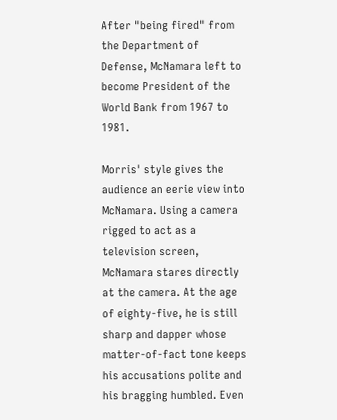After "being fired" from the Department of Defense, McNamara left to become President of the World Bank from 1967 to 1981.

Morris' style gives the audience an eerie view into McNamara. Using a camera rigged to act as a television screen, McNamara stares directly at the camera. At the age of eighty-five, he is still sharp and dapper whose matter-of-fact tone keeps his accusations polite and his bragging humbled. Even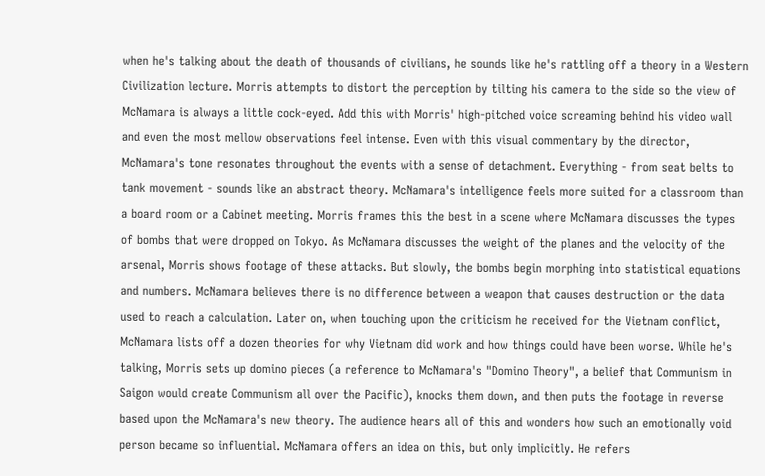when he's talking about the death of thousands of civilians, he sounds like he's rattling off a theory in a Western Civilization lecture. Morris attempts to distort the perception by tilting his camera to the side so the view of McNamara is always a little cock-eyed. Add this with Morris' high-pitched voice screaming behind his video wall and even the most mellow observations feel intense. Even with this visual commentary by the director, McNamara's tone resonates throughout the events with a sense of detachment. Everything - from seat belts to tank movement - sounds like an abstract theory. McNamara's intelligence feels more suited for a classroom than a board room or a Cabinet meeting. Morris frames this the best in a scene where McNamara discusses the types of bombs that were dropped on Tokyo. As McNamara discusses the weight of the planes and the velocity of the arsenal, Morris shows footage of these attacks. But slowly, the bombs begin morphing into statistical equations and numbers. McNamara believes there is no difference between a weapon that causes destruction or the data used to reach a calculation. Later on, when touching upon the criticism he received for the Vietnam conflict, McNamara lists off a dozen theories for why Vietnam did work and how things could have been worse. While he's talking, Morris sets up domino pieces (a reference to McNamara's "Domino Theory", a belief that Communism in Saigon would create Communism all over the Pacific), knocks them down, and then puts the footage in reverse based upon the McNamara's new theory. The audience hears all of this and wonders how such an emotionally void person became so influential. McNamara offers an idea on this, but only implicitly. He refers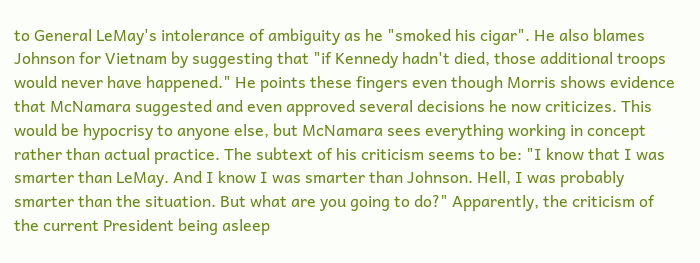to General LeMay's intolerance of ambiguity as he "smoked his cigar". He also blames Johnson for Vietnam by suggesting that "if Kennedy hadn't died, those additional troops would never have happened." He points these fingers even though Morris shows evidence that McNamara suggested and even approved several decisions he now criticizes. This would be hypocrisy to anyone else, but McNamara sees everything working in concept rather than actual practice. The subtext of his criticism seems to be: "I know that I was smarter than LeMay. And I know I was smarter than Johnson. Hell, I was probably smarter than the situation. But what are you going to do?" Apparently, the criticism of the current President being asleep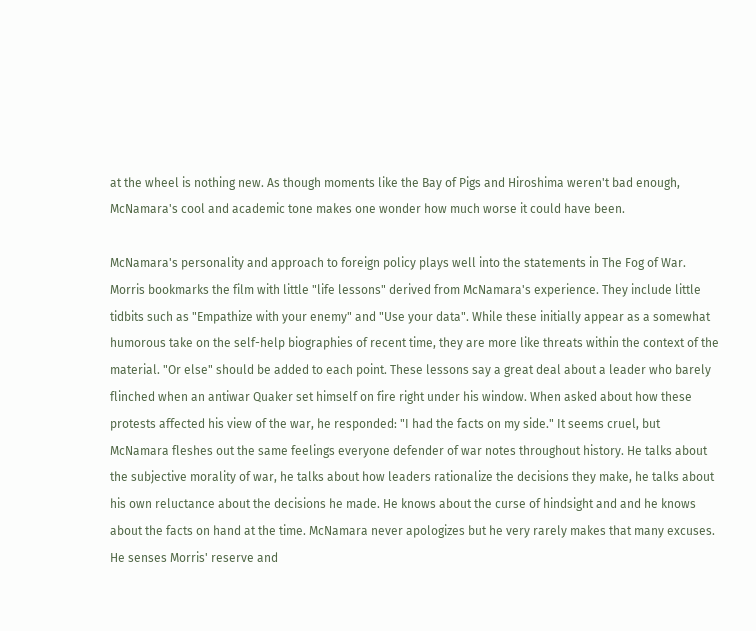at the wheel is nothing new. As though moments like the Bay of Pigs and Hiroshima weren't bad enough, McNamara's cool and academic tone makes one wonder how much worse it could have been.

McNamara's personality and approach to foreign policy plays well into the statements in The Fog of War. Morris bookmarks the film with little "life lessons" derived from McNamara's experience. They include little tidbits such as "Empathize with your enemy" and "Use your data". While these initially appear as a somewhat humorous take on the self-help biographies of recent time, they are more like threats within the context of the material. "Or else" should be added to each point. These lessons say a great deal about a leader who barely flinched when an antiwar Quaker set himself on fire right under his window. When asked about how these protests affected his view of the war, he responded: "I had the facts on my side." It seems cruel, but McNamara fleshes out the same feelings everyone defender of war notes throughout history. He talks about the subjective morality of war, he talks about how leaders rationalize the decisions they make, he talks about his own reluctance about the decisions he made. He knows about the curse of hindsight and and he knows about the facts on hand at the time. McNamara never apologizes but he very rarely makes that many excuses. He senses Morris' reserve and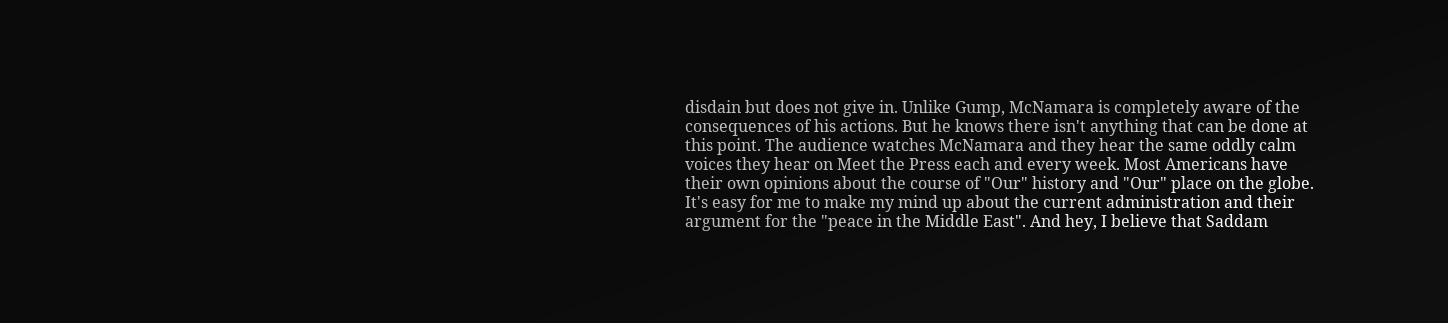disdain but does not give in. Unlike Gump, McNamara is completely aware of the consequences of his actions. But he knows there isn't anything that can be done at this point. The audience watches McNamara and they hear the same oddly calm voices they hear on Meet the Press each and every week. Most Americans have their own opinions about the course of "Our" history and "Our" place on the globe. It's easy for me to make my mind up about the current administration and their argument for the "peace in the Middle East". And hey, I believe that Saddam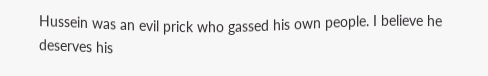Hussein was an evil prick who gassed his own people. I believe he deserves his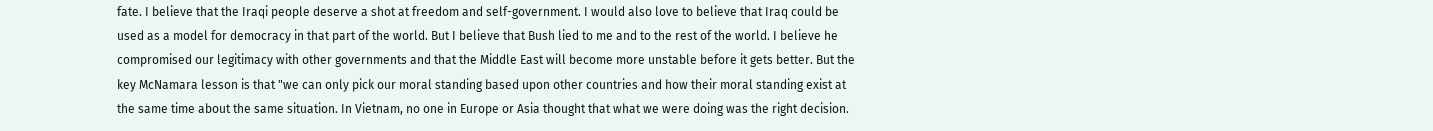fate. I believe that the Iraqi people deserve a shot at freedom and self-government. I would also love to believe that Iraq could be used as a model for democracy in that part of the world. But I believe that Bush lied to me and to the rest of the world. I believe he compromised our legitimacy with other governments and that the Middle East will become more unstable before it gets better. But the key McNamara lesson is that "we can only pick our moral standing based upon other countries and how their moral standing exist at the same time about the same situation. In Vietnam, no one in Europe or Asia thought that what we were doing was the right decision.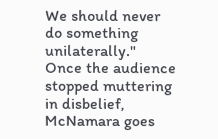We should never do something unilaterally." Once the audience stopped muttering in disbelief, McNamara goes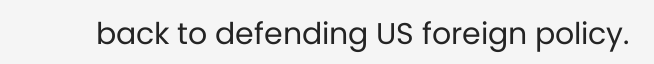back to defending US foreign policy.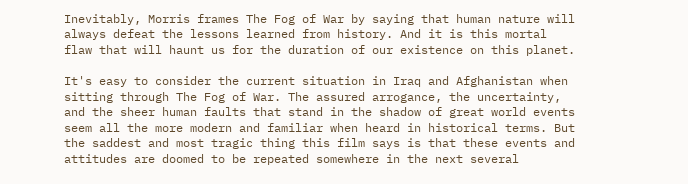Inevitably, Morris frames The Fog of War by saying that human nature will always defeat the lessons learned from history. And it is this mortal flaw that will haunt us for the duration of our existence on this planet.

It's easy to consider the current situation in Iraq and Afghanistan when sitting through The Fog of War. The assured arrogance, the uncertainty, and the sheer human faults that stand in the shadow of great world events seem all the more modern and familiar when heard in historical terms. But the saddest and most tragic thing this film says is that these events and attitudes are doomed to be repeated somewhere in the next several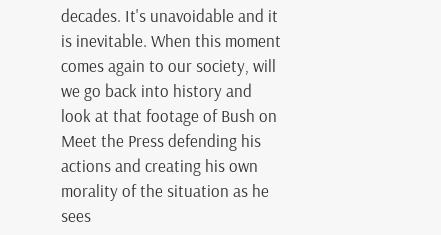decades. It's unavoidable and it is inevitable. When this moment comes again to our society, will we go back into history and look at that footage of Bush on Meet the Press defending his actions and creating his own morality of the situation as he sees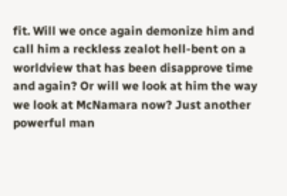fit. Will we once again demonize him and call him a reckless zealot hell-bent on a worldview that has been disapprove time and again? Or will we look at him the way we look at McNamara now? Just another powerful man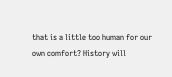that is a little too human for our own comfort? History will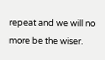repeat and we will no more be the wiser.